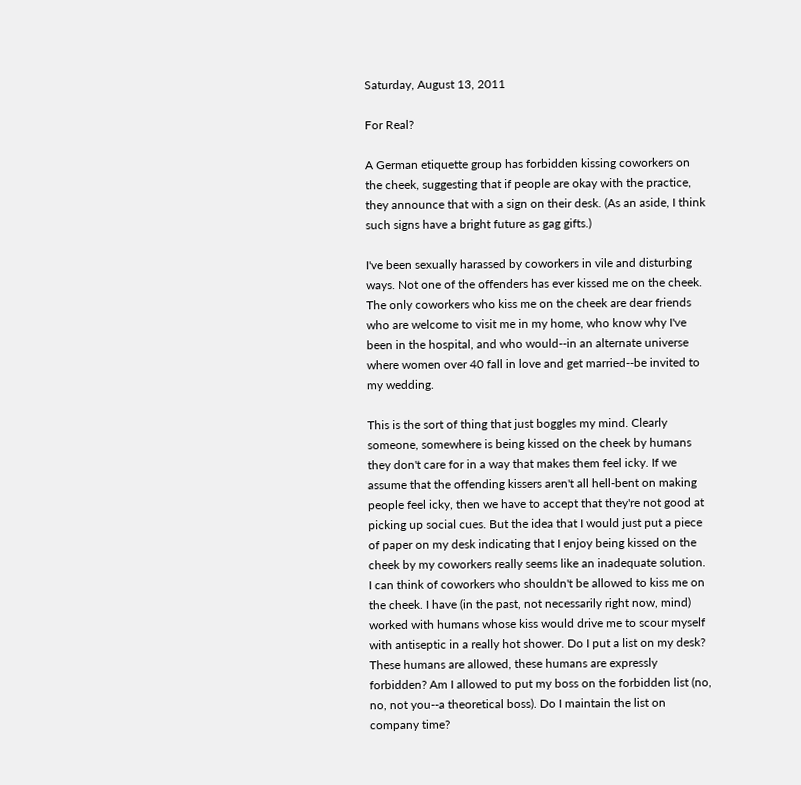Saturday, August 13, 2011

For Real?

A German etiquette group has forbidden kissing coworkers on the cheek, suggesting that if people are okay with the practice, they announce that with a sign on their desk. (As an aside, I think such signs have a bright future as gag gifts.)

I've been sexually harassed by coworkers in vile and disturbing ways. Not one of the offenders has ever kissed me on the cheek. The only coworkers who kiss me on the cheek are dear friends who are welcome to visit me in my home, who know why I've been in the hospital, and who would--in an alternate universe where women over 40 fall in love and get married--be invited to my wedding.

This is the sort of thing that just boggles my mind. Clearly someone, somewhere is being kissed on the cheek by humans they don't care for in a way that makes them feel icky. If we assume that the offending kissers aren't all hell-bent on making people feel icky, then we have to accept that they're not good at picking up social cues. But the idea that I would just put a piece of paper on my desk indicating that I enjoy being kissed on the cheek by my coworkers really seems like an inadequate solution. I can think of coworkers who shouldn't be allowed to kiss me on the cheek. I have (in the past, not necessarily right now, mind) worked with humans whose kiss would drive me to scour myself with antiseptic in a really hot shower. Do I put a list on my desk? These humans are allowed, these humans are expressly forbidden? Am I allowed to put my boss on the forbidden list (no, no, not you--a theoretical boss). Do I maintain the list on company time?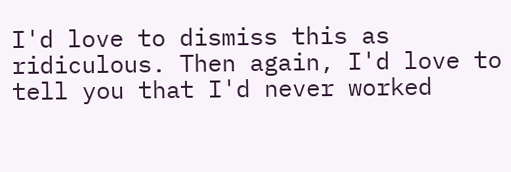I'd love to dismiss this as ridiculous. Then again, I'd love to tell you that I'd never worked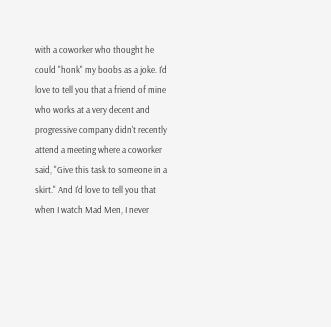with a coworker who thought he could "honk" my boobs as a joke. I'd love to tell you that a friend of mine who works at a very decent and progressive company didn't recently attend a meeting where a coworker said, "Give this task to someone in a skirt." And I'd love to tell you that when I watch Mad Men, I never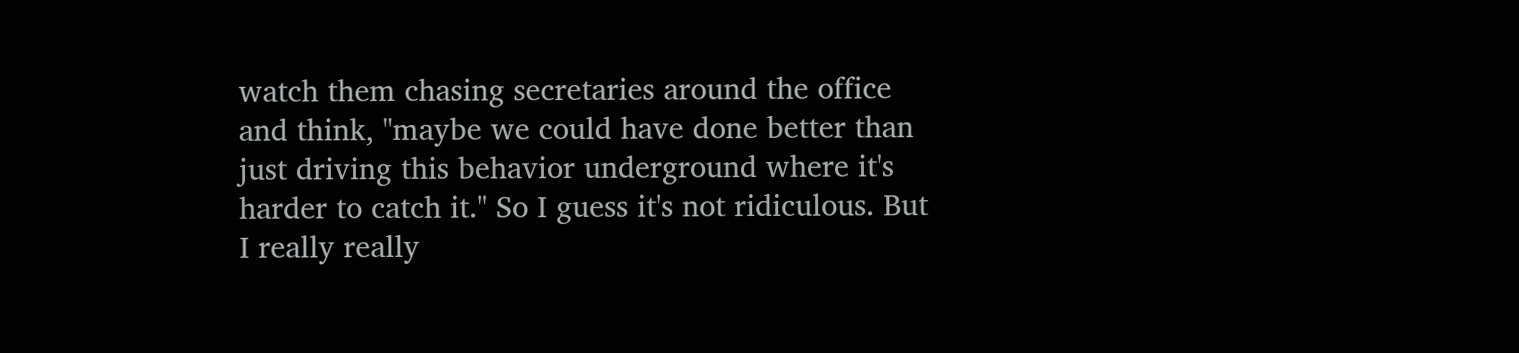watch them chasing secretaries around the office and think, "maybe we could have done better than just driving this behavior underground where it's harder to catch it." So I guess it's not ridiculous. But I really really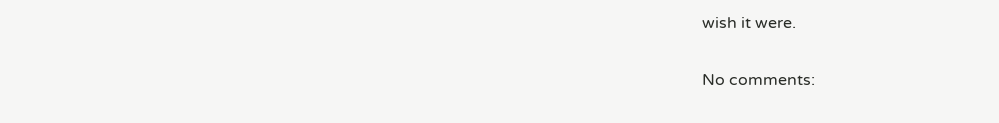wish it were.

No comments: